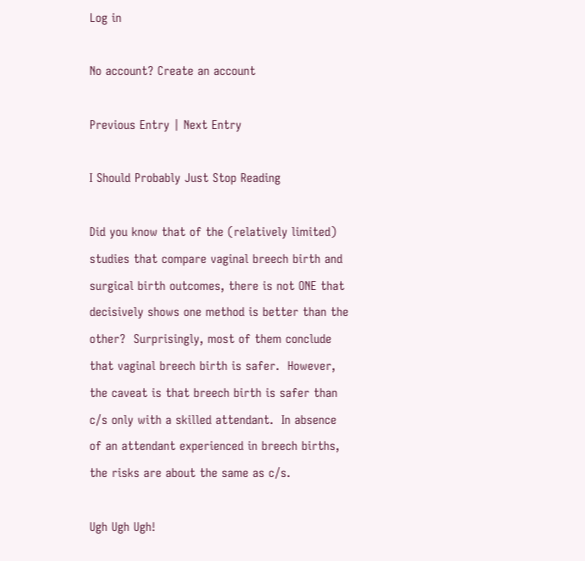Log in

No account? Create an account

Previous Entry | Next Entry

I Should Probably Just Stop Reading

Did you know that of the (relatively limited) studies that compare vaginal breech birth and surgical birth outcomes, there is not ONE that decisively shows one method is better than the other?  Surprisingly, most of them conclude that vaginal breech birth is safer.  However, the caveat is that breech birth is safer than c/s only with a skilled attendant.  In absence of an attendant experienced in breech births, the risks are about the same as c/s.

Ugh Ugh Ugh!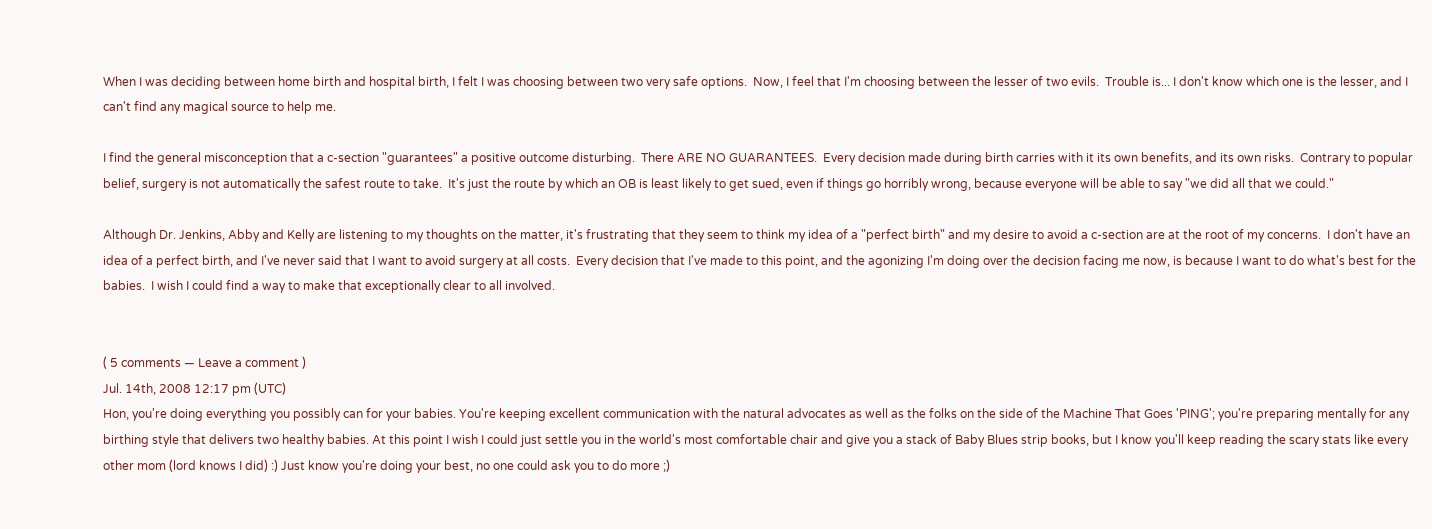When I was deciding between home birth and hospital birth, I felt I was choosing between two very safe options.  Now, I feel that I'm choosing between the lesser of two evils.  Trouble is... I don't know which one is the lesser, and I can't find any magical source to help me.

I find the general misconception that a c-section "guarantees" a positive outcome disturbing.  There ARE NO GUARANTEES.  Every decision made during birth carries with it its own benefits, and its own risks.  Contrary to popular belief, surgery is not automatically the safest route to take.  It's just the route by which an OB is least likely to get sued, even if things go horribly wrong, because everyone will be able to say "we did all that we could."

Although Dr. Jenkins, Abby and Kelly are listening to my thoughts on the matter, it's frustrating that they seem to think my idea of a "perfect birth" and my desire to avoid a c-section are at the root of my concerns.  I don't have an idea of a perfect birth, and I've never said that I want to avoid surgery at all costs.  Every decision that I've made to this point, and the agonizing I'm doing over the decision facing me now, is because I want to do what's best for the babies.  I wish I could find a way to make that exceptionally clear to all involved.


( 5 comments — Leave a comment )
Jul. 14th, 2008 12:17 pm (UTC)
Hon, you're doing everything you possibly can for your babies. You're keeping excellent communication with the natural advocates as well as the folks on the side of the Machine That Goes 'PING'; you're preparing mentally for any birthing style that delivers two healthy babies. At this point I wish I could just settle you in the world's most comfortable chair and give you a stack of Baby Blues strip books, but I know you'll keep reading the scary stats like every other mom (lord knows I did) :) Just know you're doing your best, no one could ask you to do more ;)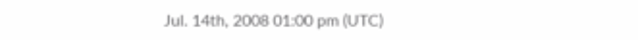Jul. 14th, 2008 01:00 pm (UTC)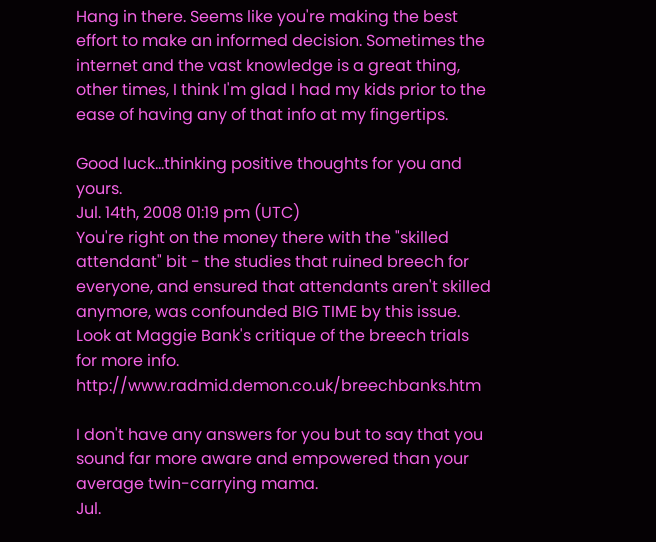Hang in there. Seems like you're making the best effort to make an informed decision. Sometimes the internet and the vast knowledge is a great thing, other times, I think I'm glad I had my kids prior to the ease of having any of that info at my fingertips.

Good luck...thinking positive thoughts for you and yours.
Jul. 14th, 2008 01:19 pm (UTC)
You're right on the money there with the "skilled attendant" bit - the studies that ruined breech for everyone, and ensured that attendants aren't skilled anymore, was confounded BIG TIME by this issue. Look at Maggie Bank's critique of the breech trials for more info. http://www.radmid.demon.co.uk/breechbanks.htm

I don't have any answers for you but to say that you sound far more aware and empowered than your average twin-carrying mama.
Jul.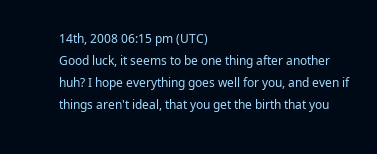14th, 2008 06:15 pm (UTC)
Good luck, it seems to be one thing after another huh? I hope everything goes well for you, and even if things aren't ideal, that you get the birth that you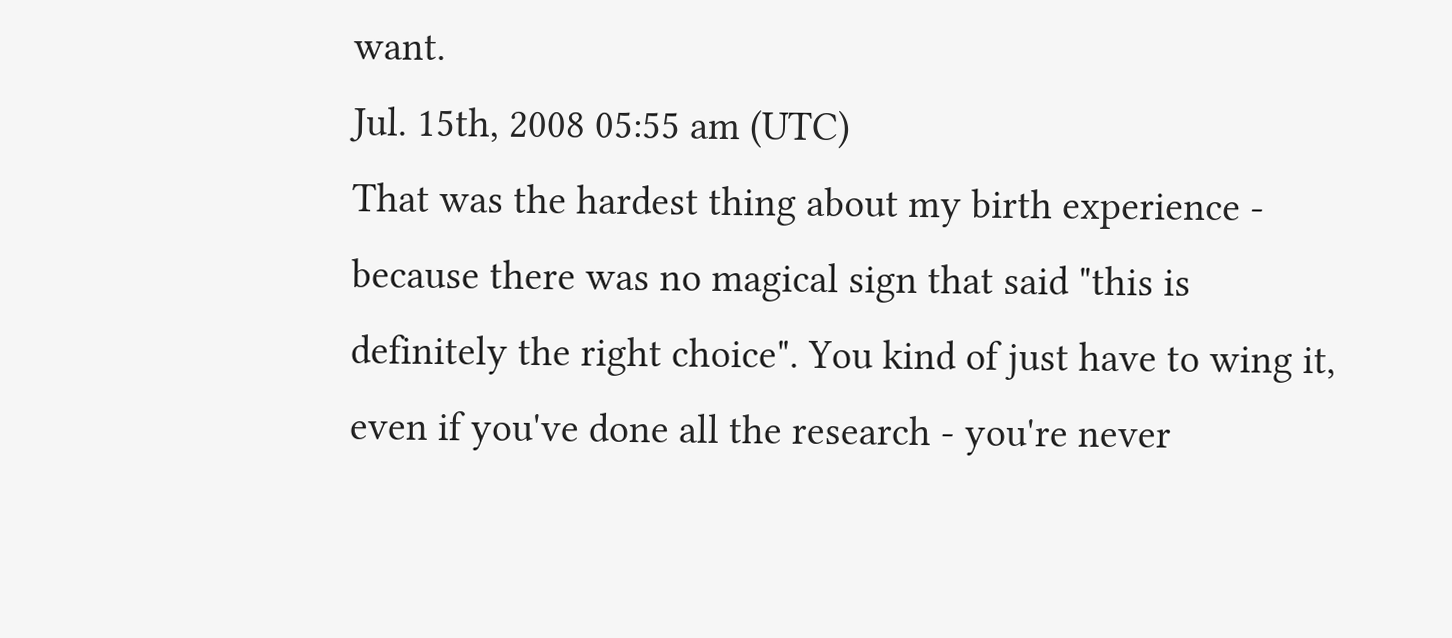want.
Jul. 15th, 2008 05:55 am (UTC)
That was the hardest thing about my birth experience - because there was no magical sign that said "this is definitely the right choice". You kind of just have to wing it, even if you've done all the research - you're never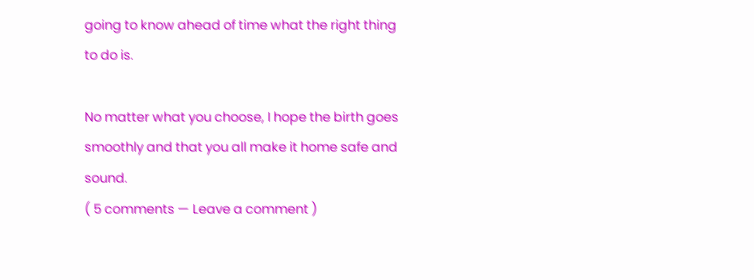going to know ahead of time what the right thing to do is.

No matter what you choose, I hope the birth goes smoothly and that you all make it home safe and sound.
( 5 comments — Leave a comment )